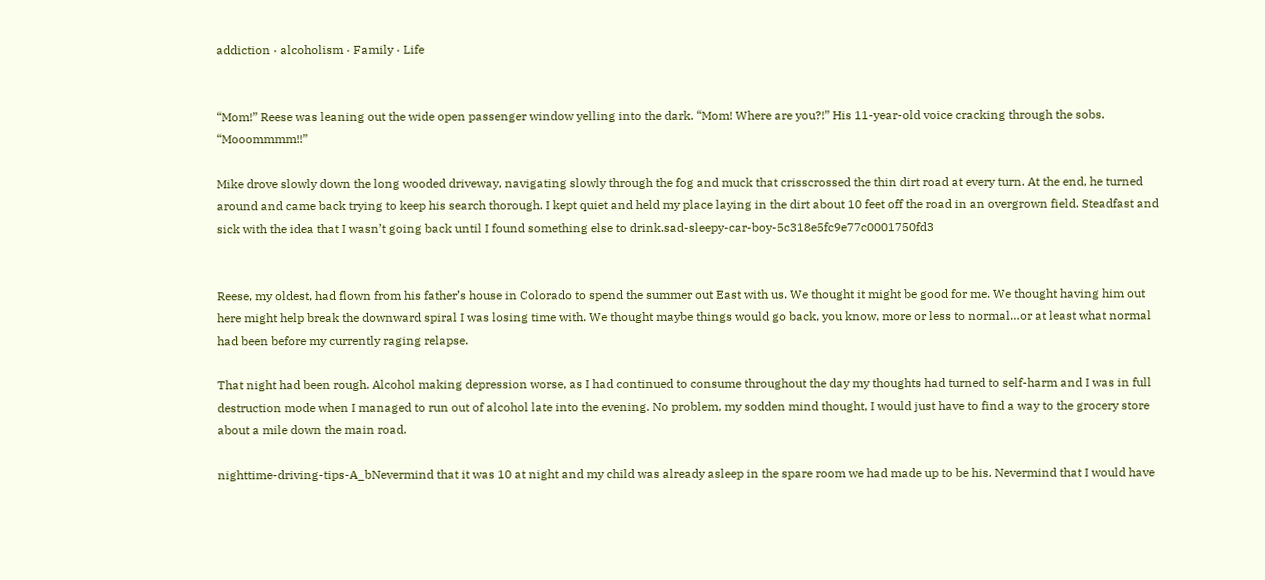addiction · alcoholism · Family · Life


“Mom!” Reese was leaning out the wide open passenger window yelling into the dark. “Mom! Where are you?!” His 11-year-old voice cracking through the sobs. “Mooommmm!!”

Mike drove slowly down the long wooded driveway, navigating slowly through the fog and muck that crisscrossed the thin dirt road at every turn. At the end, he turned around and came back trying to keep his search thorough. I kept quiet and held my place laying in the dirt about 10 feet off the road in an overgrown field. Steadfast and sick with the idea that I wasn’t going back until I found something else to drink.sad-sleepy-car-boy-5c318e5fc9e77c0001750fd3


Reese, my oldest, had flown from his father’s house in Colorado to spend the summer out East with us. We thought it might be good for me. We thought having him out here might help break the downward spiral I was losing time with. We thought maybe things would go back, you know, more or less to normal…or at least what normal had been before my currently raging relapse.

That night had been rough. Alcohol making depression worse, as I had continued to consume throughout the day my thoughts had turned to self-harm and I was in full destruction mode when I managed to run out of alcohol late into the evening. No problem, my sodden mind thought, I would just have to find a way to the grocery store about a mile down the main road.

nighttime-driving-tips-A_bNevermind that it was 10 at night and my child was already asleep in the spare room we had made up to be his. Nevermind that I would have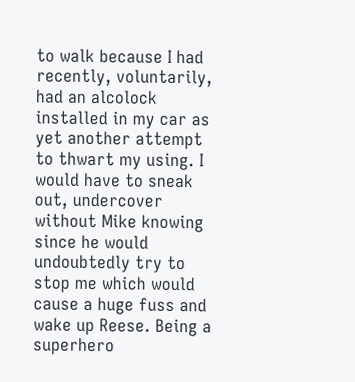to walk because I had recently, voluntarily, had an alcolock installed in my car as yet another attempt to thwart my using. I would have to sneak out, undercover without Mike knowing since he would undoubtedly try to stop me which would cause a huge fuss and wake up Reese. Being a superhero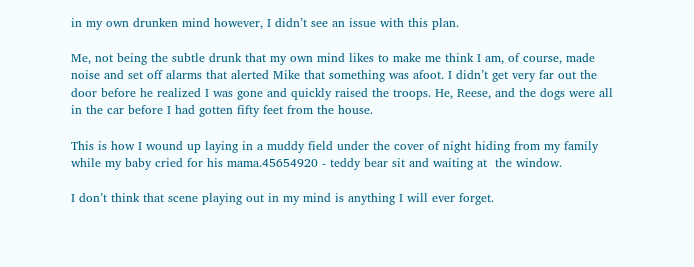in my own drunken mind however, I didn’t see an issue with this plan.

Me, not being the subtle drunk that my own mind likes to make me think I am, of course, made noise and set off alarms that alerted Mike that something was afoot. I didn’t get very far out the door before he realized I was gone and quickly raised the troops. He, Reese, and the dogs were all in the car before I had gotten fifty feet from the house.

This is how I wound up laying in a muddy field under the cover of night hiding from my family while my baby cried for his mama.45654920 - teddy bear sit and waiting at  the window.

I don’t think that scene playing out in my mind is anything I will ever forget.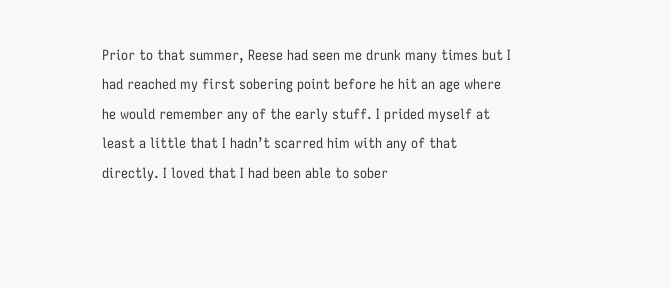Prior to that summer, Reese had seen me drunk many times but I had reached my first sobering point before he hit an age where he would remember any of the early stuff. I prided myself at least a little that I hadn’t scarred him with any of that directly. I loved that I had been able to sober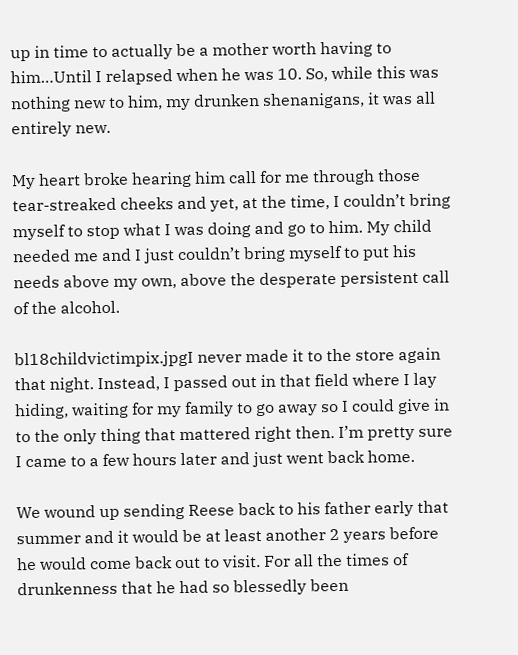up in time to actually be a mother worth having to him…Until I relapsed when he was 10. So, while this was nothing new to him, my drunken shenanigans, it was all entirely new.

My heart broke hearing him call for me through those tear-streaked cheeks and yet, at the time, I couldn’t bring myself to stop what I was doing and go to him. My child needed me and I just couldn’t bring myself to put his needs above my own, above the desperate persistent call of the alcohol.

bl18childvictimpix.jpgI never made it to the store again that night. Instead, I passed out in that field where I lay hiding, waiting for my family to go away so I could give in to the only thing that mattered right then. I’m pretty sure I came to a few hours later and just went back home.

We wound up sending Reese back to his father early that summer and it would be at least another 2 years before he would come back out to visit. For all the times of drunkenness that he had so blessedly been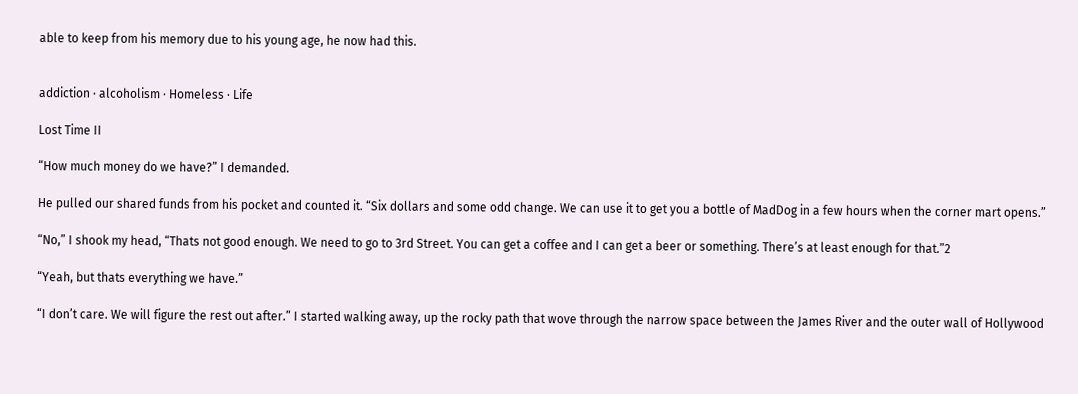able to keep from his memory due to his young age, he now had this.


addiction · alcoholism · Homeless · Life

Lost Time II

“How much money do we have?” I demanded.

He pulled our shared funds from his pocket and counted it. “Six dollars and some odd change. We can use it to get you a bottle of MadDog in a few hours when the corner mart opens.”

“No,” I shook my head, “Thats not good enough. We need to go to 3rd Street. You can get a coffee and I can get a beer or something. There’s at least enough for that.”2

“Yeah, but thats everything we have.”

“I don’t care. We will figure the rest out after.” I started walking away, up the rocky path that wove through the narrow space between the James River and the outer wall of Hollywood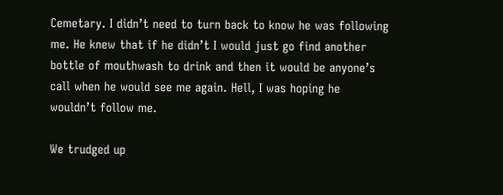Cemetary. I didn’t need to turn back to know he was following me. He knew that if he didn’t I would just go find another bottle of mouthwash to drink and then it would be anyone’s call when he would see me again. Hell, I was hoping he wouldn’t follow me.

We trudged up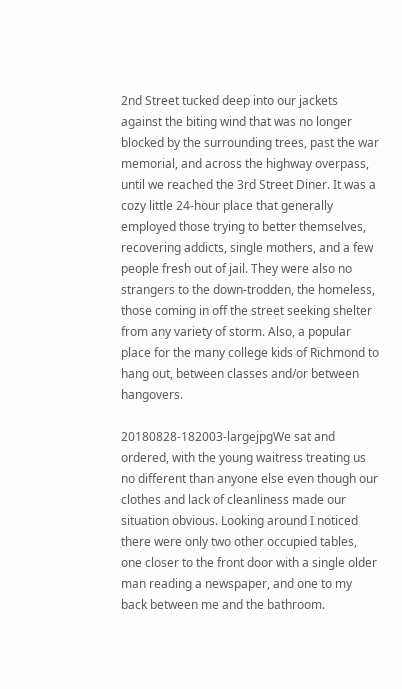2nd Street tucked deep into our jackets against the biting wind that was no longer blocked by the surrounding trees, past the war memorial, and across the highway overpass, until we reached the 3rd Street Diner. It was a cozy little 24-hour place that generally employed those trying to better themselves, recovering addicts, single mothers, and a few people fresh out of jail. They were also no strangers to the down-trodden, the homeless, those coming in off the street seeking shelter from any variety of storm. Also, a popular place for the many college kids of Richmond to hang out, between classes and/or between hangovers.

20180828-182003-largejpgWe sat and ordered, with the young waitress treating us no different than anyone else even though our clothes and lack of cleanliness made our situation obvious. Looking around I noticed there were only two other occupied tables, one closer to the front door with a single older man reading a newspaper, and one to my back between me and the bathroom.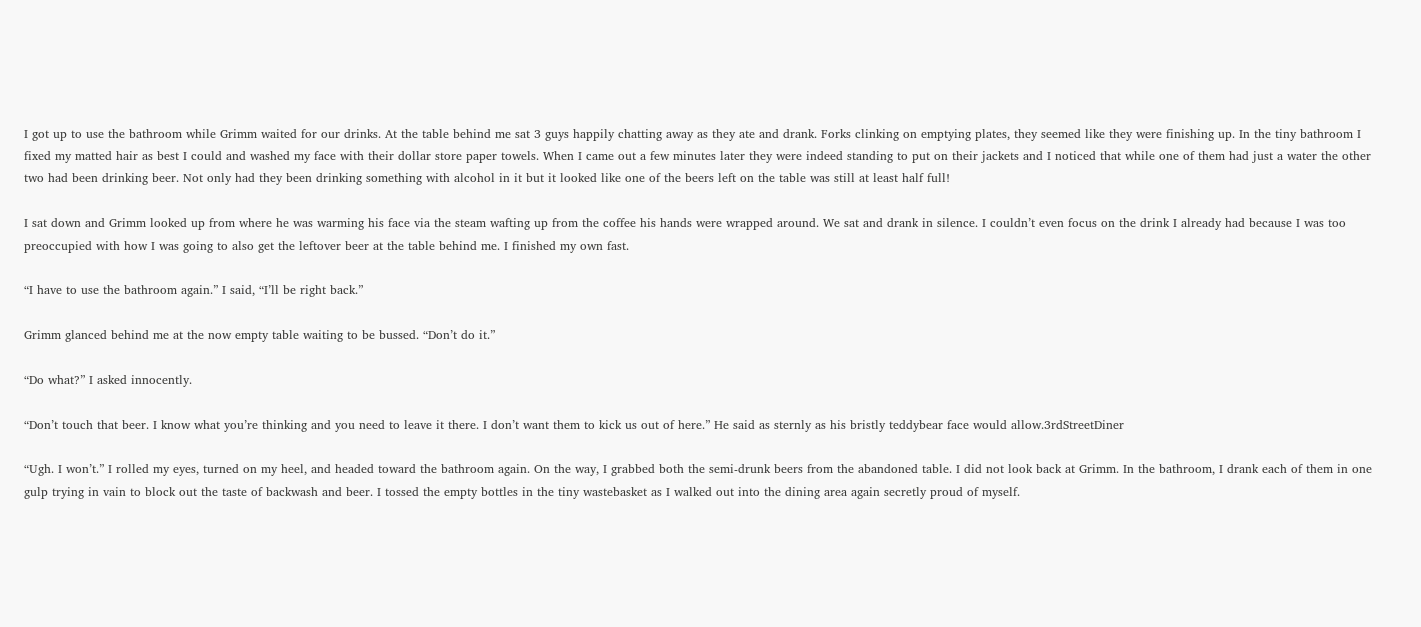I got up to use the bathroom while Grimm waited for our drinks. At the table behind me sat 3 guys happily chatting away as they ate and drank. Forks clinking on emptying plates, they seemed like they were finishing up. In the tiny bathroom I fixed my matted hair as best I could and washed my face with their dollar store paper towels. When I came out a few minutes later they were indeed standing to put on their jackets and I noticed that while one of them had just a water the other two had been drinking beer. Not only had they been drinking something with alcohol in it but it looked like one of the beers left on the table was still at least half full!

I sat down and Grimm looked up from where he was warming his face via the steam wafting up from the coffee his hands were wrapped around. We sat and drank in silence. I couldn’t even focus on the drink I already had because I was too preoccupied with how I was going to also get the leftover beer at the table behind me. I finished my own fast.

“I have to use the bathroom again.” I said, “I’ll be right back.”

Grimm glanced behind me at the now empty table waiting to be bussed. “Don’t do it.”

“Do what?” I asked innocently.

“Don’t touch that beer. I know what you’re thinking and you need to leave it there. I don’t want them to kick us out of here.” He said as sternly as his bristly teddybear face would allow.3rdStreetDiner

“Ugh. I won’t.” I rolled my eyes, turned on my heel, and headed toward the bathroom again. On the way, I grabbed both the semi-drunk beers from the abandoned table. I did not look back at Grimm. In the bathroom, I drank each of them in one gulp trying in vain to block out the taste of backwash and beer. I tossed the empty bottles in the tiny wastebasket as I walked out into the dining area again secretly proud of myself.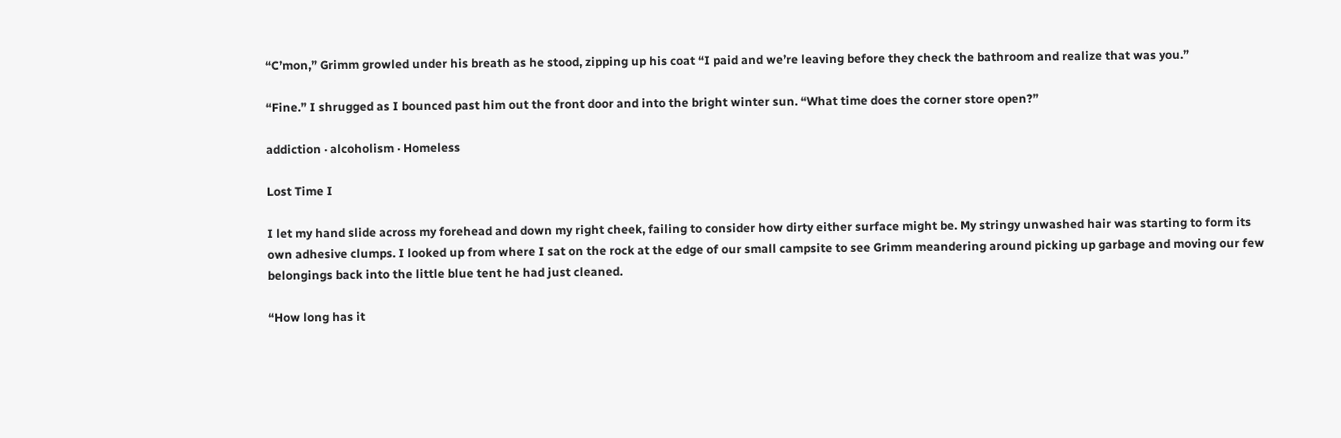“C’mon,” Grimm growled under his breath as he stood, zipping up his coat “I paid and we’re leaving before they check the bathroom and realize that was you.”

“Fine.” I shrugged as I bounced past him out the front door and into the bright winter sun. “What time does the corner store open?”

addiction · alcoholism · Homeless

Lost Time I

I let my hand slide across my forehead and down my right cheek, failing to consider how dirty either surface might be. My stringy unwashed hair was starting to form its own adhesive clumps. I looked up from where I sat on the rock at the edge of our small campsite to see Grimm meandering around picking up garbage and moving our few belongings back into the little blue tent he had just cleaned.

“How long has it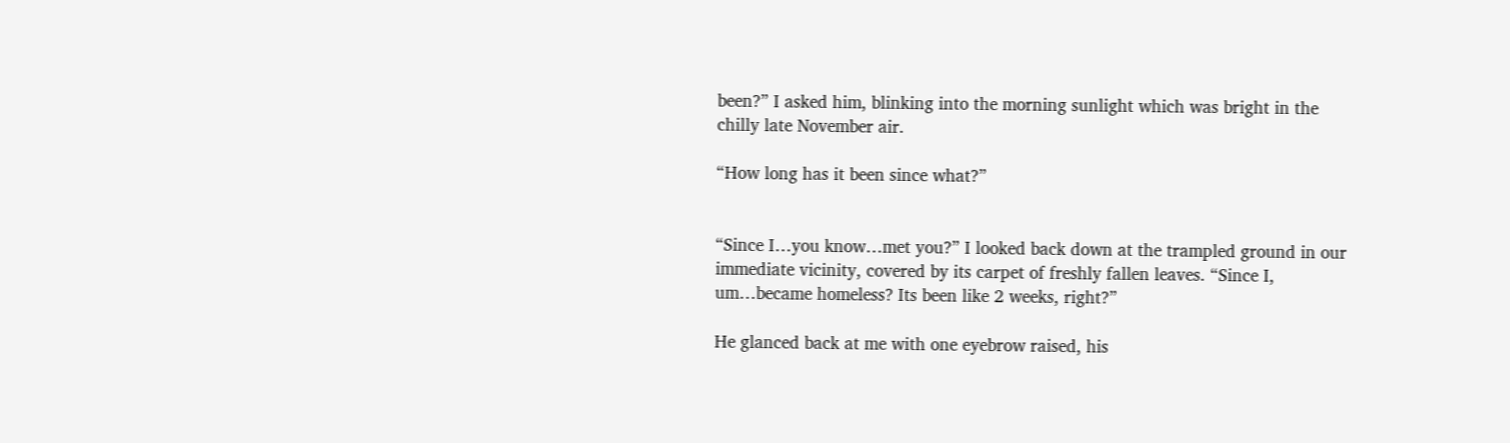been?” I asked him, blinking into the morning sunlight which was bright in the chilly late November air.

“How long has it been since what?”


“Since I…you know…met you?” I looked back down at the trampled ground in our immediate vicinity, covered by its carpet of freshly fallen leaves. “Since I, um…became homeless? Its been like 2 weeks, right?”

He glanced back at me with one eyebrow raised, his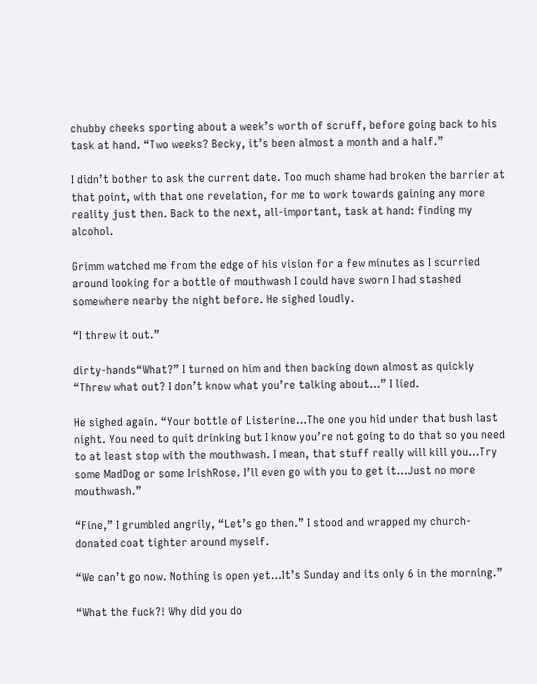chubby cheeks sporting about a week’s worth of scruff, before going back to his task at hand. “Two weeks? Becky, it’s been almost a month and a half.”

I didn’t bother to ask the current date. Too much shame had broken the barrier at that point, with that one revelation, for me to work towards gaining any more reality just then. Back to the next, all-important, task at hand: finding my alcohol.

Grimm watched me from the edge of his vision for a few minutes as I scurried around looking for a bottle of mouthwash I could have sworn I had stashed somewhere nearby the night before. He sighed loudly.

“I threw it out.”

dirty-hands“What?” I turned on him and then backing down almost as quickly “Threw what out? I don’t know what you’re talking about…” I lied.

He sighed again. “Your bottle of Listerine…The one you hid under that bush last night. You need to quit drinking but I know you’re not going to do that so you need to at least stop with the mouthwash. I mean, that stuff really will kill you…Try some MadDog or some IrishRose. I’ll even go with you to get it…Just no more mouthwash.”

“Fine,” I grumbled angrily, “Let’s go then.” I stood and wrapped my church-donated coat tighter around myself.

“We can’t go now. Nothing is open yet…It’s Sunday and its only 6 in the morning.”

“What the fuck?! Why did you do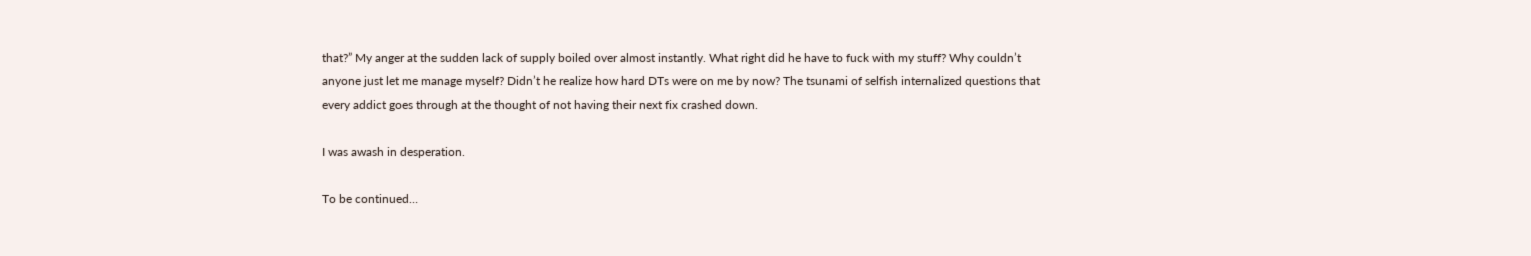that?” My anger at the sudden lack of supply boiled over almost instantly. What right did he have to fuck with my stuff? Why couldn’t anyone just let me manage myself? Didn’t he realize how hard DTs were on me by now? The tsunami of selfish internalized questions that every addict goes through at the thought of not having their next fix crashed down.

I was awash in desperation.

To be continued…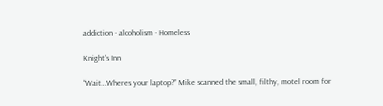addiction · alcoholism · Homeless

Knight’s Inn

“Wait…Wheres your laptop?” Mike scanned the small, filthy, motel room for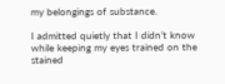my belongings of substance.

I admitted quietly that I didn’t know while keeping my eyes trained on the stained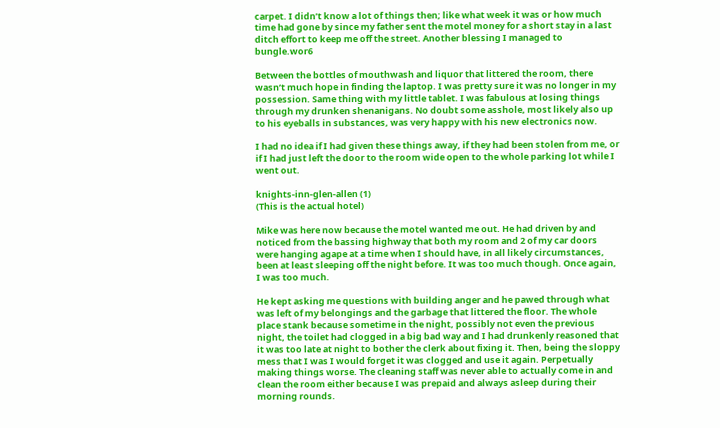carpet. I didn’t know a lot of things then; like what week it was or how much time had gone by since my father sent the motel money for a short stay in a last ditch effort to keep me off the street. Another blessing I managed to bungle.wor6

Between the bottles of mouthwash and liquor that littered the room, there wasn’t much hope in finding the laptop. I was pretty sure it was no longer in my possession. Same thing with my little tablet. I was fabulous at losing things through my drunken shenanigans. No doubt some asshole, most likely also up to his eyeballs in substances, was very happy with his new electronics now.

I had no idea if I had given these things away, if they had been stolen from me, or if I had just left the door to the room wide open to the whole parking lot while I went out.

knights-inn-glen-allen (1)
(This is the actual hotel)

Mike was here now because the motel wanted me out. He had driven by and noticed from the bassing highway that both my room and 2 of my car doors were hanging agape at a time when I should have, in all likely circumstances, been at least sleeping off the night before. It was too much though. Once again, I was too much.

He kept asking me questions with building anger and he pawed through what was left of my belongings and the garbage that littered the floor. The whole place stank because sometime in the night, possibly not even the previous night, the toilet had clogged in a big bad way and I had drunkenly reasoned that it was too late at night to bother the clerk about fixing it. Then, being the sloppy mess that I was I would forget it was clogged and use it again. Perpetually making things worse. The cleaning staff was never able to actually come in and clean the room either because I was prepaid and always asleep during their morning rounds.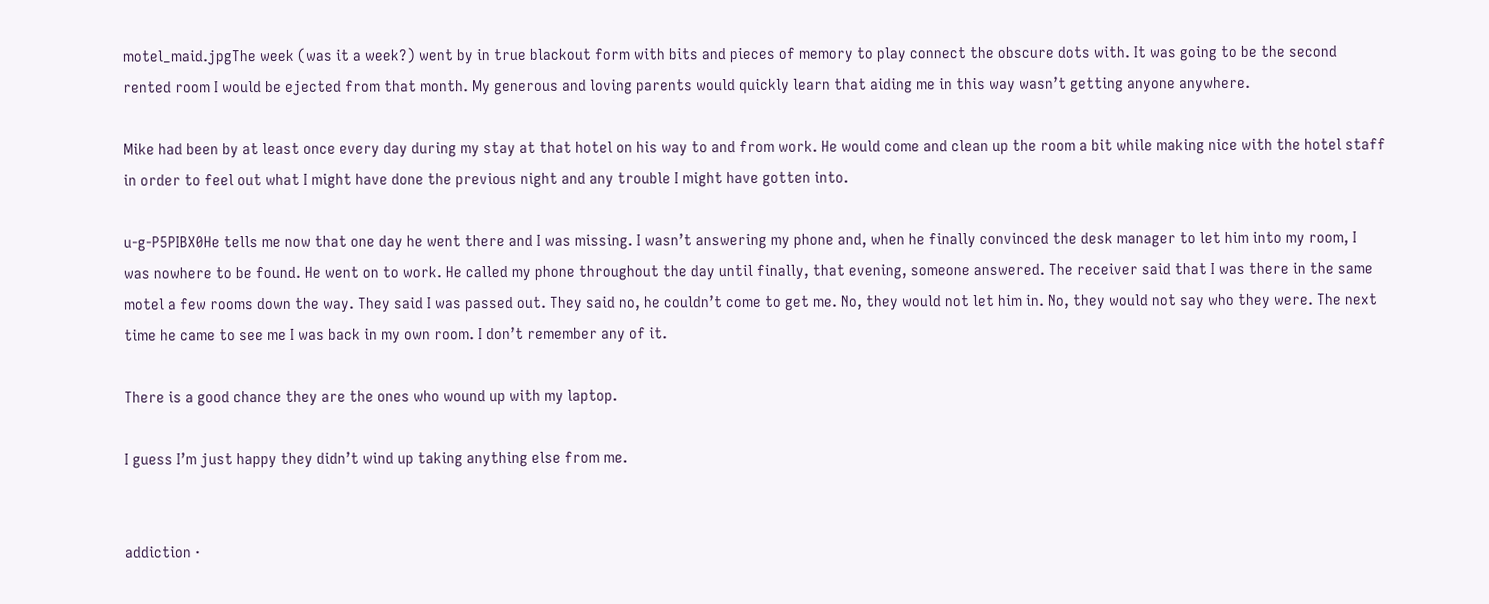motel_maid.jpgThe week (was it a week?) went by in true blackout form with bits and pieces of memory to play connect the obscure dots with. It was going to be the second rented room I would be ejected from that month. My generous and loving parents would quickly learn that aiding me in this way wasn’t getting anyone anywhere.

Mike had been by at least once every day during my stay at that hotel on his way to and from work. He would come and clean up the room a bit while making nice with the hotel staff in order to feel out what I might have done the previous night and any trouble I might have gotten into.

u-g-P5PIBX0He tells me now that one day he went there and I was missing. I wasn’t answering my phone and, when he finally convinced the desk manager to let him into my room, I was nowhere to be found. He went on to work. He called my phone throughout the day until finally, that evening, someone answered. The receiver said that I was there in the same motel a few rooms down the way. They said I was passed out. They said no, he couldn’t come to get me. No, they would not let him in. No, they would not say who they were. The next time he came to see me I was back in my own room. I don’t remember any of it.

There is a good chance they are the ones who wound up with my laptop.

I guess I’m just happy they didn’t wind up taking anything else from me.


addiction ·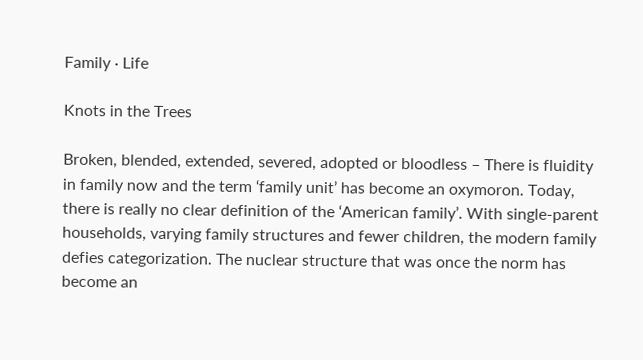Family · Life

Knots in the Trees

Broken, blended, extended, severed, adopted or bloodless – There is fluidity in family now and the term ‘family unit’ has become an oxymoron. Today, there is really no clear definition of the ‘American family’. With single-parent households, varying family structures and fewer children, the modern family defies categorization. The nuclear structure that was once the norm has become an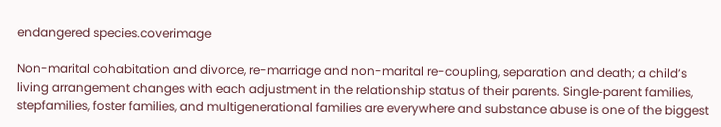endangered species.coverimage

Non-marital cohabitation and divorce, re-marriage and non-marital re-coupling, separation and death; a child’s living arrangement changes with each adjustment in the relationship status of their parents. Single‐parent families, stepfamilies, foster families, and multigenerational families are everywhere and substance abuse is one of the biggest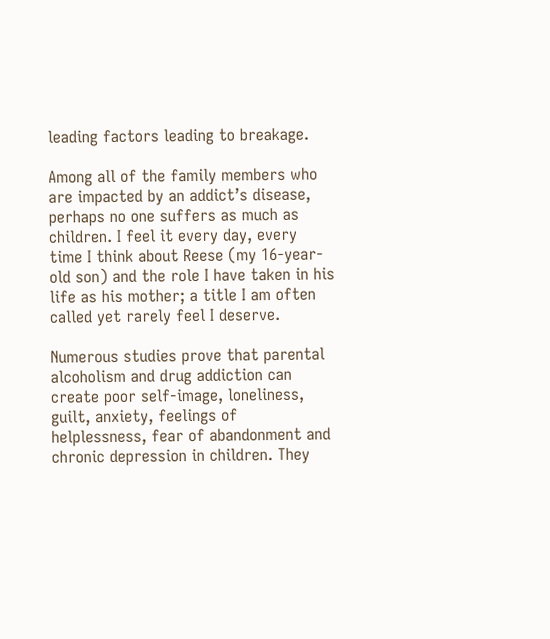leading factors leading to breakage.

Among all of the family members who are impacted by an addict’s disease, perhaps no one suffers as much as children. I feel it every day, every time I think about Reese (my 16-year-old son) and the role I have taken in his life as his mother; a title I am often called yet rarely feel I deserve.

Numerous studies prove that parental alcoholism and drug addiction can create poor self-image, loneliness, guilt, anxiety, feelings of helplessness, fear of abandonment and chronic depression in children. They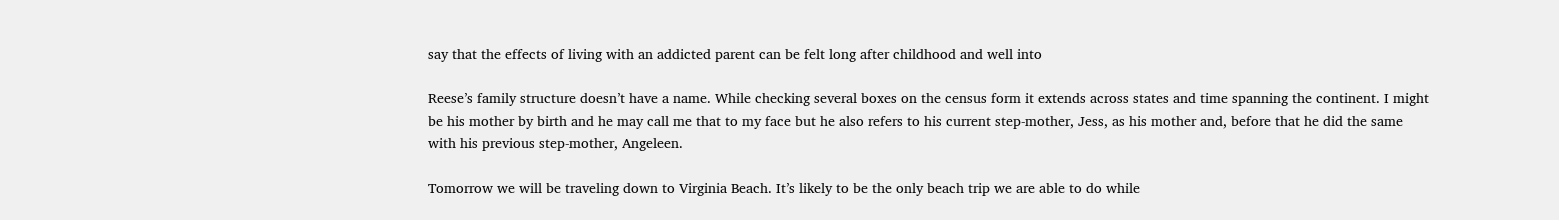say that the effects of living with an addicted parent can be felt long after childhood and well into

Reese’s family structure doesn’t have a name. While checking several boxes on the census form it extends across states and time spanning the continent. I might be his mother by birth and he may call me that to my face but he also refers to his current step-mother, Jess, as his mother and, before that he did the same with his previous step-mother, Angeleen.

Tomorrow we will be traveling down to Virginia Beach. It’s likely to be the only beach trip we are able to do while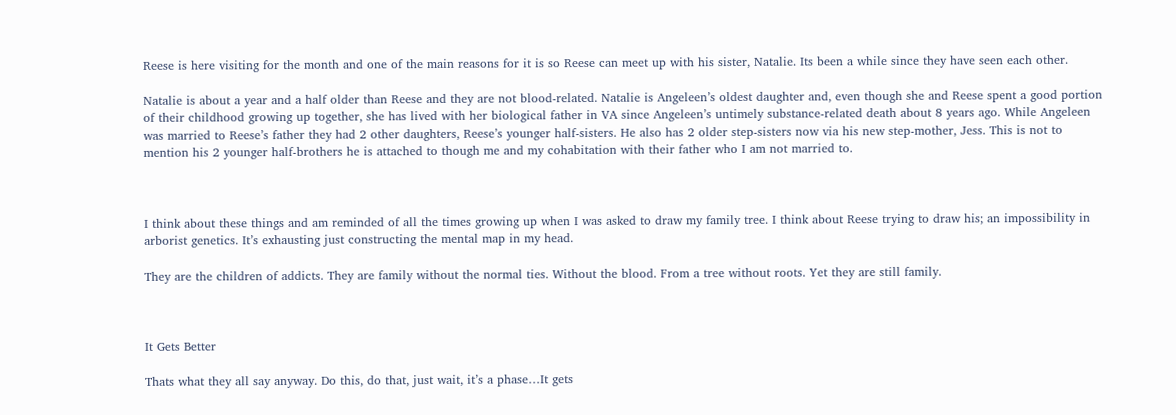Reese is here visiting for the month and one of the main reasons for it is so Reese can meet up with his sister, Natalie. Its been a while since they have seen each other.

Natalie is about a year and a half older than Reese and they are not blood-related. Natalie is Angeleen’s oldest daughter and, even though she and Reese spent a good portion of their childhood growing up together, she has lived with her biological father in VA since Angeleen’s untimely substance-related death about 8 years ago. While Angeleen was married to Reese’s father they had 2 other daughters, Reese’s younger half-sisters. He also has 2 older step-sisters now via his new step-mother, Jess. This is not to mention his 2 younger half-brothers he is attached to though me and my cohabitation with their father who I am not married to.



I think about these things and am reminded of all the times growing up when I was asked to draw my family tree. I think about Reese trying to draw his; an impossibility in arborist genetics. It’s exhausting just constructing the mental map in my head.

They are the children of addicts. They are family without the normal ties. Without the blood. From a tree without roots. Yet they are still family.



It Gets Better

Thats what they all say anyway. Do this, do that, just wait, it’s a phase…It gets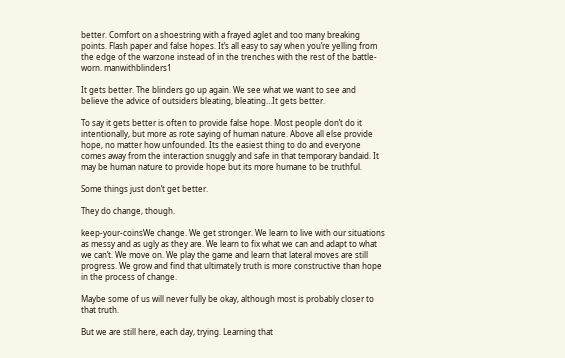better. Comfort on a shoestring with a frayed aglet and too many breaking points. Flash paper and false hopes. It’s all easy to say when you’re yelling from the edge of the warzone instead of in the trenches with the rest of the battle-worn. manwithblinders1

It gets better. The blinders go up again. We see what we want to see and believe the advice of outsiders bleating, bleating…It gets better.

To say it gets better is often to provide false hope. Most people don’t do it intentionally, but more as rote saying of human nature. Above all else provide hope, no matter how unfounded. Its the easiest thing to do and everyone comes away from the interaction snuggly and safe in that temporary bandaid. It may be human nature to provide hope but its more humane to be truthful.

Some things just don’t get better.

They do change, though.

keep-your-coinsWe change. We get stronger. We learn to live with our situations as messy and as ugly as they are. We learn to fix what we can and adapt to what we can’t. We move on. We play the game and learn that lateral moves are still progress. We grow and find that ultimately truth is more constructive than hope in the process of change.

Maybe some of us will never fully be okay, although most is probably closer to that truth.

But we are still here, each day, trying. Learning that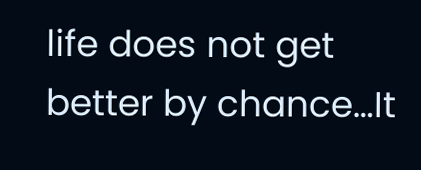life does not get better by chance…It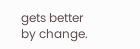gets better by change.